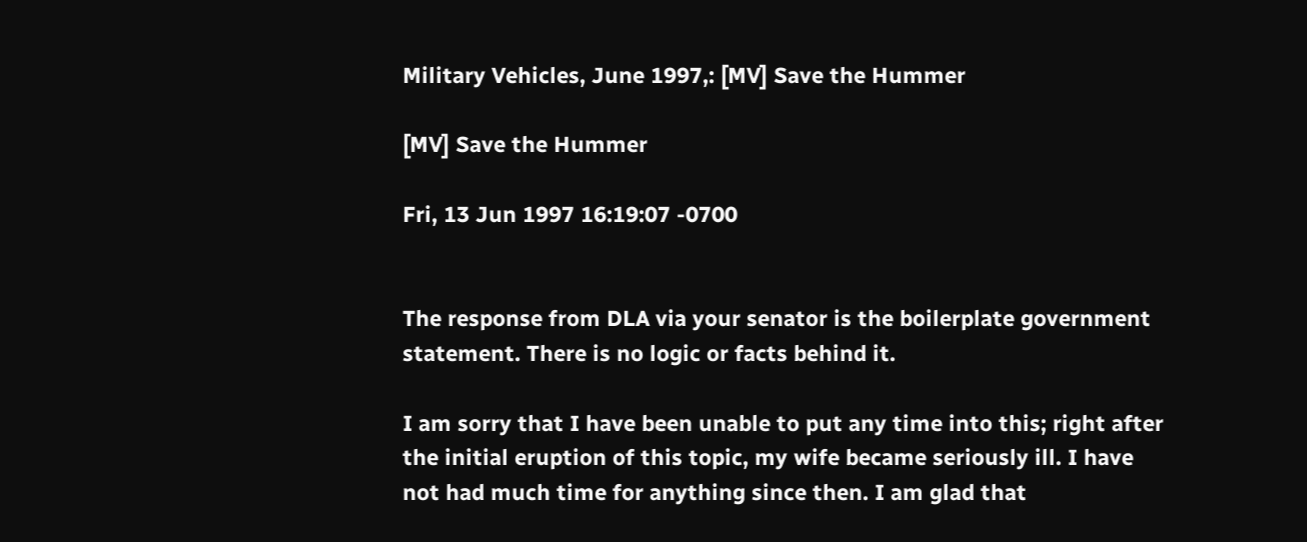Military Vehicles, June 1997,: [MV] Save the Hummer

[MV] Save the Hummer

Fri, 13 Jun 1997 16:19:07 -0700


The response from DLA via your senator is the boilerplate government
statement. There is no logic or facts behind it.

I am sorry that I have been unable to put any time into this; right after
the initial eruption of this topic, my wife became seriously ill. I have
not had much time for anything since then. I am glad that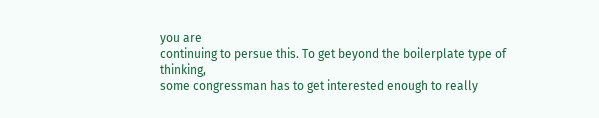you are
continuing to persue this. To get beyond the boilerplate type of thinking,
some congressman has to get interested enough to really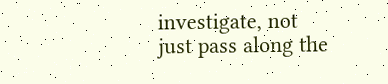investigate, not
just pass along the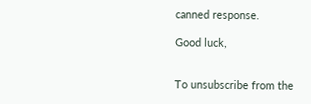canned response.

Good luck,


To unsubscribe from the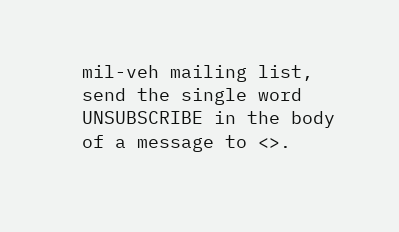mil-veh mailing list, send the single word
UNSUBSCRIBE in the body of a message to <>.